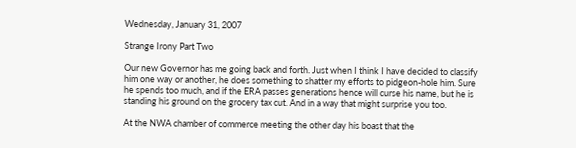Wednesday, January 31, 2007

Strange Irony Part Two

Our new Governor has me going back and forth. Just when I think I have decided to classify him one way or another, he does something to shatter my efforts to pidgeon-hole him. Sure he spends too much, and if the ERA passes generations hence will curse his name, but he is standing his ground on the grocery tax cut. And in a way that might surprise you too.

At the NWA chamber of commerce meeting the other day his boast that the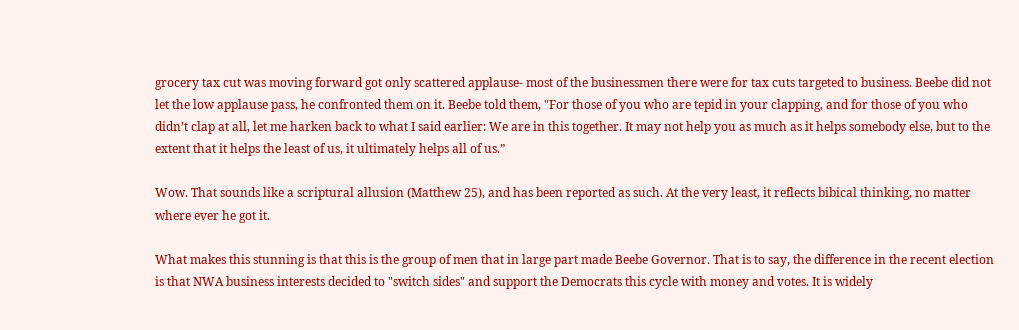grocery tax cut was moving forward got only scattered applause- most of the businessmen there were for tax cuts targeted to business. Beebe did not let the low applause pass, he confronted them on it. Beebe told them, "For those of you who are tepid in your clapping, and for those of you who didn’t clap at all, let me harken back to what I said earlier: We are in this together. It may not help you as much as it helps somebody else, but to the extent that it helps the least of us, it ultimately helps all of us.”

Wow. That sounds like a scriptural allusion (Matthew 25), and has been reported as such. At the very least, it reflects bibical thinking, no matter where ever he got it.

What makes this stunning is that this is the group of men that in large part made Beebe Governor. That is to say, the difference in the recent election is that NWA business interests decided to "switch sides" and support the Democrats this cycle with money and votes. It is widely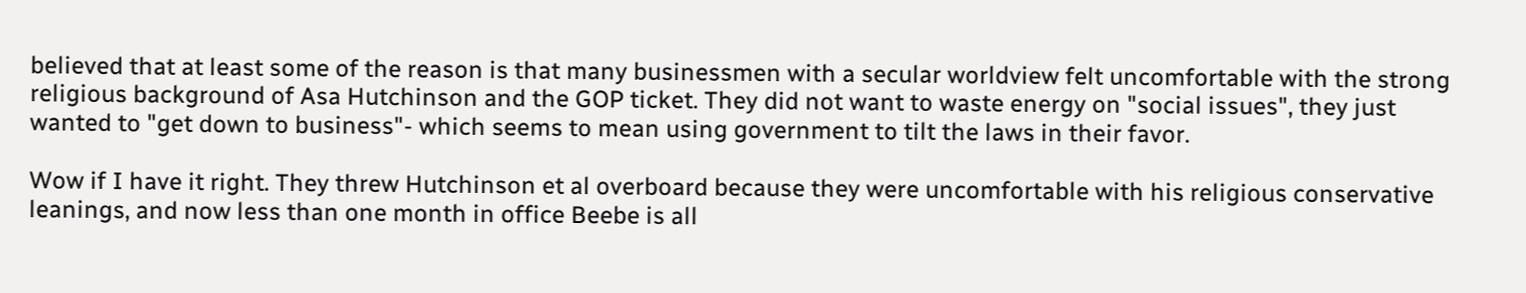believed that at least some of the reason is that many businessmen with a secular worldview felt uncomfortable with the strong religious background of Asa Hutchinson and the GOP ticket. They did not want to waste energy on "social issues", they just wanted to "get down to business"- which seems to mean using government to tilt the laws in their favor.

Wow if I have it right. They threw Hutchinson et al overboard because they were uncomfortable with his religious conservative leanings, and now less than one month in office Beebe is all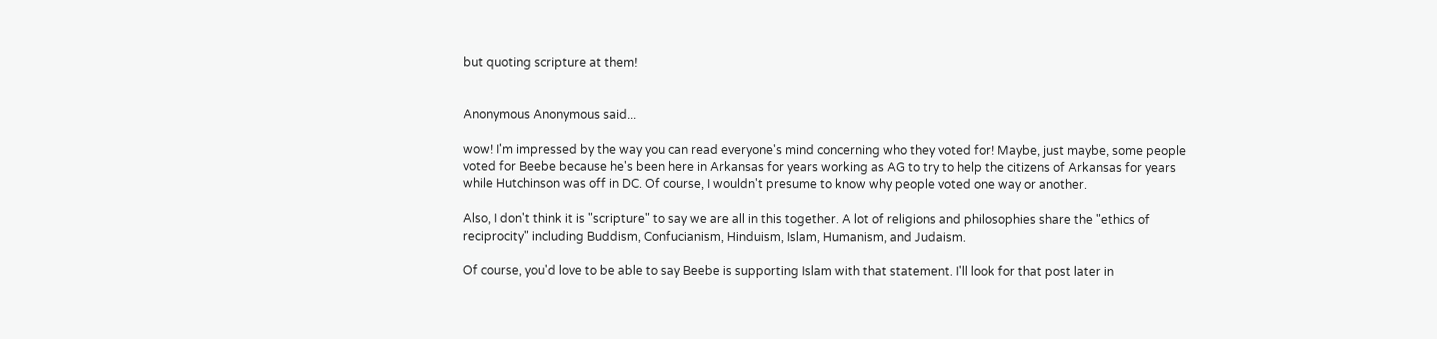but quoting scripture at them!


Anonymous Anonymous said...

wow! I'm impressed by the way you can read everyone's mind concerning who they voted for! Maybe, just maybe, some people voted for Beebe because he's been here in Arkansas for years working as AG to try to help the citizens of Arkansas for years while Hutchinson was off in DC. Of course, I wouldn't presume to know why people voted one way or another.

Also, I don't think it is "scripture" to say we are all in this together. A lot of religions and philosophies share the "ethics of reciprocity" including Buddism, Confucianism, Hinduism, Islam, Humanism, and Judaism.

Of course, you'd love to be able to say Beebe is supporting Islam with that statement. I'll look for that post later in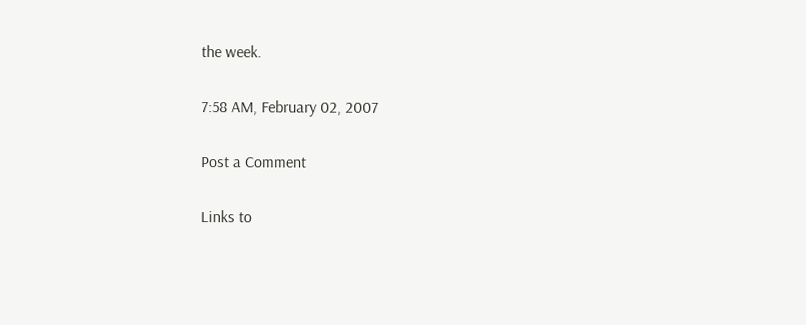the week.

7:58 AM, February 02, 2007

Post a Comment

Links to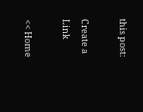this post:

Create a Link

<< Home